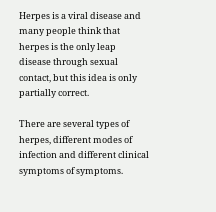Herpes is a viral disease and many people think that herpes is the only leap disease through sexual contact, but this idea is only partially correct.

There are several types of herpes, different modes of infection and different clinical symptoms of symptoms.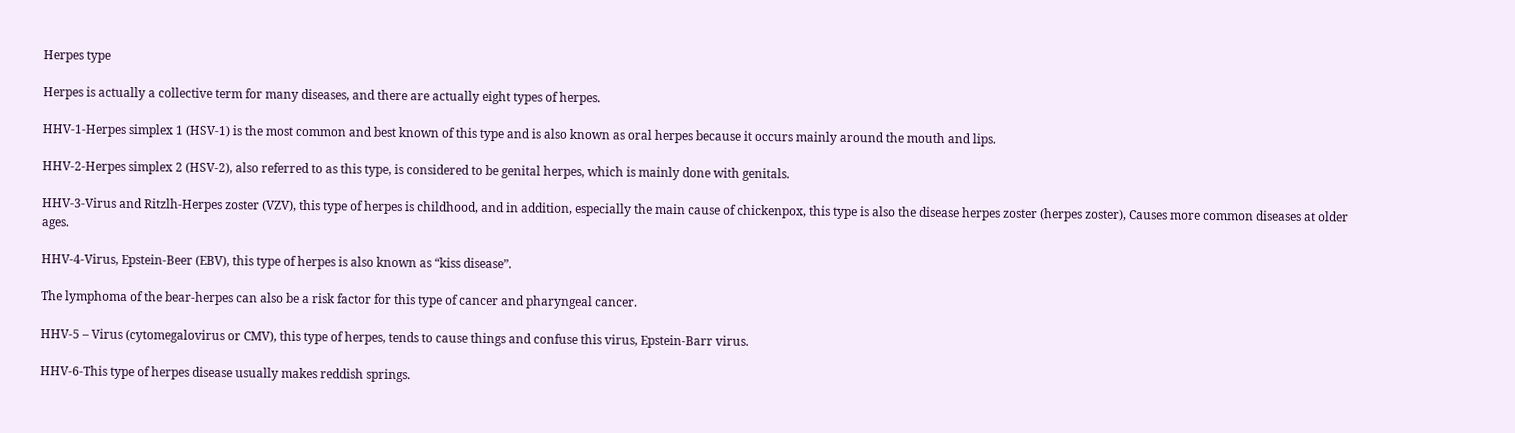Herpes type

Herpes is actually a collective term for many diseases, and there are actually eight types of herpes.

HHV-1-Herpes simplex 1 (HSV-1) is the most common and best known of this type and is also known as oral herpes because it occurs mainly around the mouth and lips.

HHV-2-Herpes simplex 2 (HSV-2), also referred to as this type, is considered to be genital herpes, which is mainly done with genitals.

HHV-3-Virus and Ritzlh-Herpes zoster (VZV), this type of herpes is childhood, and in addition, especially the main cause of chickenpox, this type is also the disease herpes zoster (herpes zoster), Causes more common diseases at older ages.

HHV-4-Virus, Epstein-Beer (EBV), this type of herpes is also known as “kiss disease”.

The lymphoma of the bear-herpes can also be a risk factor for this type of cancer and pharyngeal cancer.

HHV-5 – Virus (cytomegalovirus or CMV), this type of herpes, tends to cause things and confuse this virus, Epstein-Barr virus.

HHV-6-This type of herpes disease usually makes reddish springs.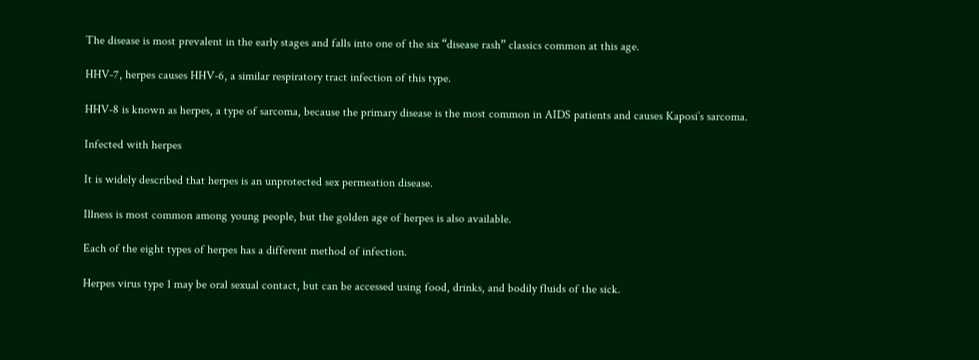The disease is most prevalent in the early stages and falls into one of the six “disease rash” classics common at this age.

HHV-7, herpes causes HHV-6, a similar respiratory tract infection of this type.

HHV-8 is known as herpes, a type of sarcoma, because the primary disease is the most common in AIDS patients and causes Kaposi’s sarcoma.

Infected with herpes

It is widely described that herpes is an unprotected sex permeation disease.

Illness is most common among young people, but the golden age of herpes is also available.

Each of the eight types of herpes has a different method of infection.

Herpes virus type 1 may be oral sexual contact, but can be accessed using food, drinks, and bodily fluids of the sick.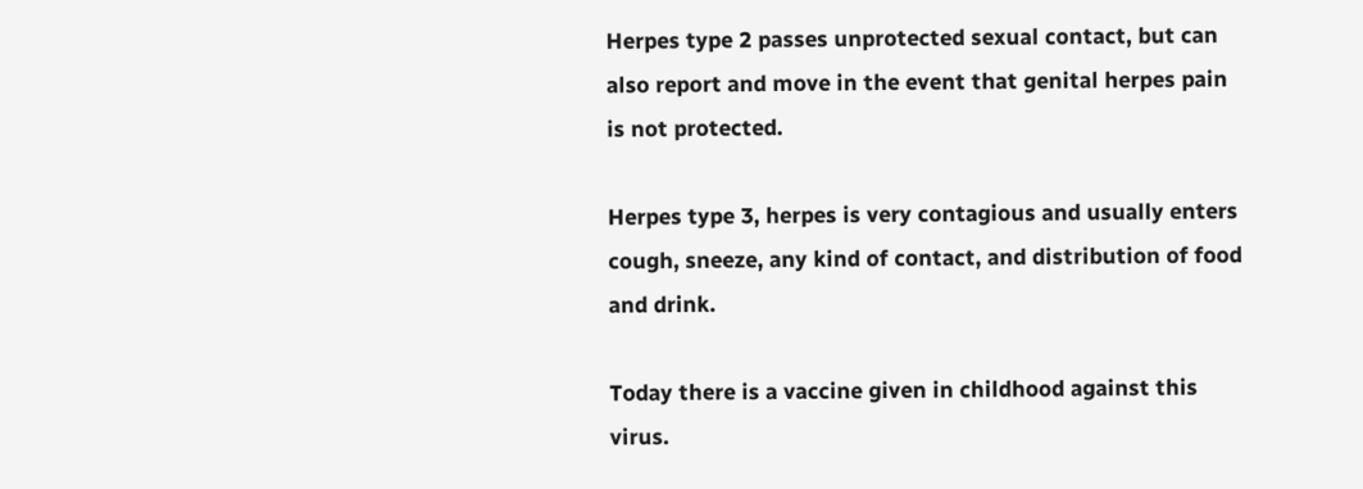Herpes type 2 passes unprotected sexual contact, but can also report and move in the event that genital herpes pain is not protected.

Herpes type 3, herpes is very contagious and usually enters cough, sneeze, any kind of contact, and distribution of food and drink.

Today there is a vaccine given in childhood against this virus.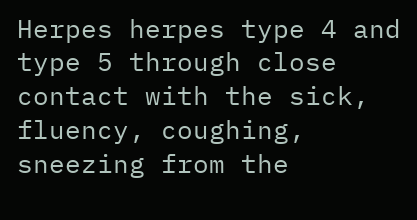Herpes herpes type 4 and type 5 through close contact with the sick, fluency, coughing, sneezing from the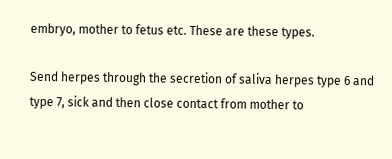embryo, mother to fetus etc. These are these types.

Send herpes through the secretion of saliva herpes type 6 and type 7, sick and then close contact from mother to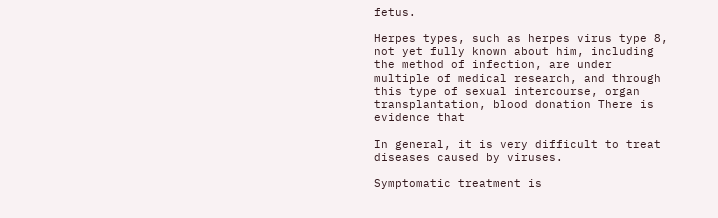fetus.

Herpes types, such as herpes virus type 8, not yet fully known about him, including the method of infection, are under multiple of medical research, and through this type of sexual intercourse, organ transplantation, blood donation There is evidence that

In general, it is very difficult to treat diseases caused by viruses.

Symptomatic treatment is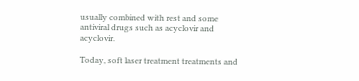usually combined with rest and some antiviral drugs such as acyclovir and acyclovir.

Today, soft laser treatment treatments and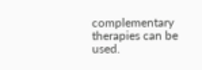complementary therapies can be used.